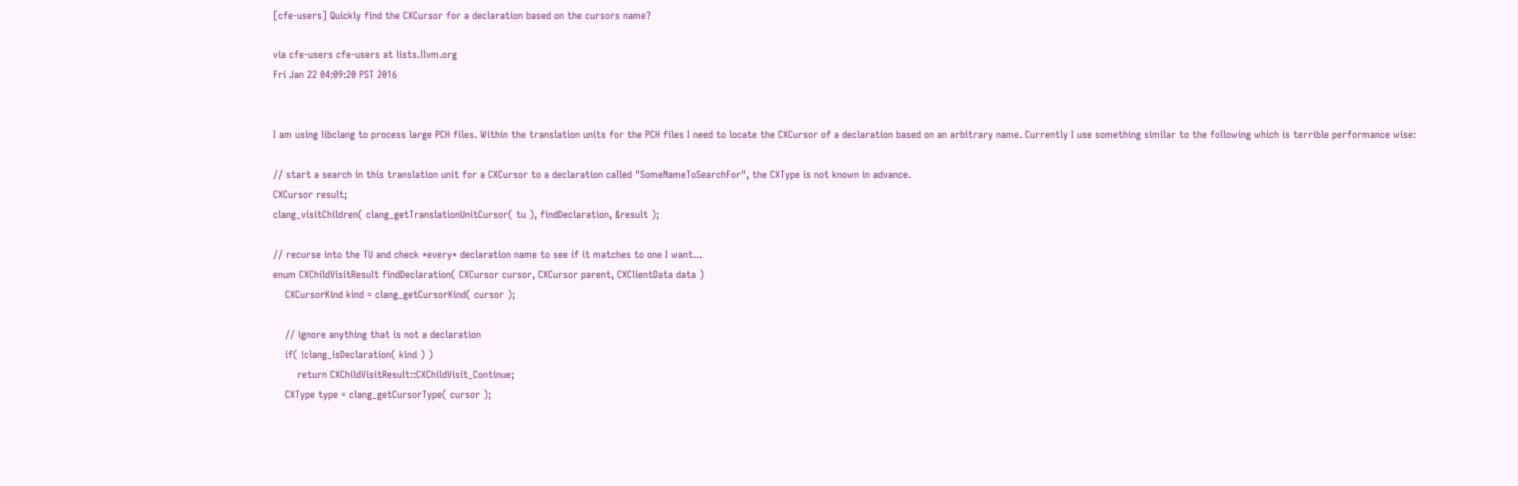[cfe-users] Quickly find the CXCursor for a declaration based on the cursors name?

via cfe-users cfe-users at lists.llvm.org
Fri Jan 22 04:09:20 PST 2016


I am using libclang to process large PCH files. Within the translation units for the PCH files I need to locate the CXCursor of a declaration based on an arbitrary name. Currently I use something similar to the following which is terrible performance wise:

// start a search in this translation unit for a CXCursor to a declaration called "SomeNameToSearchFor", the CXType is not known in advance.
CXCursor result;
clang_visitChildren( clang_getTranslationUnitCursor( tu ), findDeclaration, &result );

// recurse into the TU and check *every* declaration name to see if it matches to one I want...
enum CXChildVisitResult findDeclaration( CXCursor cursor, CXCursor parent, CXClientData data )
    CXCursorKind kind = clang_getCursorKind( cursor );

    // ignore anything that is not a declaration
    if( !clang_isDeclaration( kind ) )
        return CXChildVisitResult::CXChildVisit_Continue;
    CXType type = clang_getCursorType( cursor );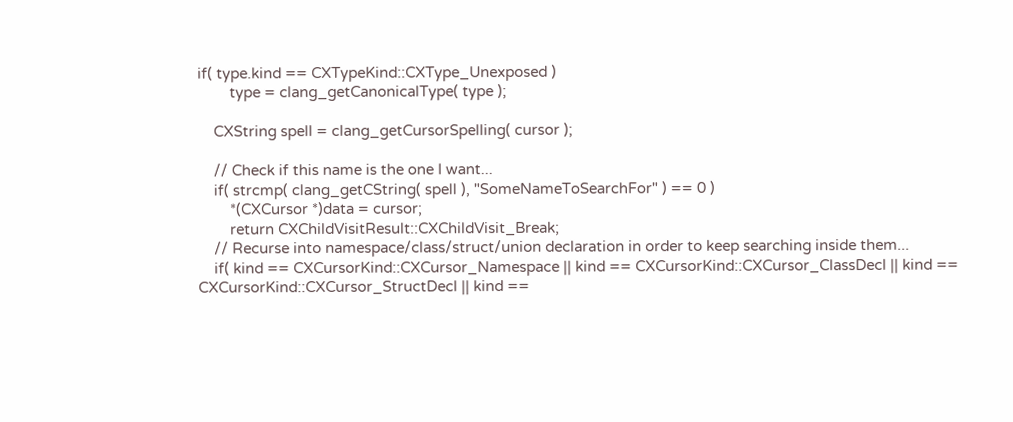if( type.kind == CXTypeKind::CXType_Unexposed )
        type = clang_getCanonicalType( type );

    CXString spell = clang_getCursorSpelling( cursor );

    // Check if this name is the one I want...
    if( strcmp( clang_getCString( spell ), "SomeNameToSearchFor" ) == 0 )
        *(CXCursor *)data = cursor;
        return CXChildVisitResult::CXChildVisit_Break;
    // Recurse into namespace/class/struct/union declaration in order to keep searching inside them...
    if( kind == CXCursorKind::CXCursor_Namespace || kind == CXCursorKind::CXCursor_ClassDecl || kind == CXCursorKind::CXCursor_StructDecl || kind ==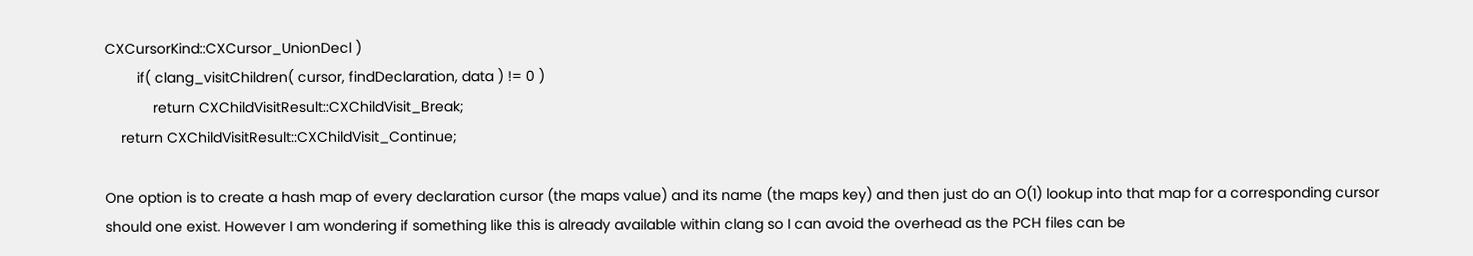CXCursorKind::CXCursor_UnionDecl )
        if( clang_visitChildren( cursor, findDeclaration, data ) != 0 )
            return CXChildVisitResult::CXChildVisit_Break;
    return CXChildVisitResult::CXChildVisit_Continue;

One option is to create a hash map of every declaration cursor (the maps value) and its name (the maps key) and then just do an O(1) lookup into that map for a corresponding cursor should one exist. However I am wondering if something like this is already available within clang so I can avoid the overhead as the PCH files can be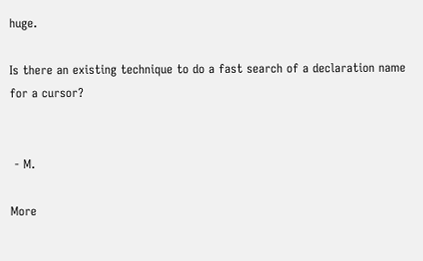huge.

Is there an existing technique to do a fast search of a declaration name for a cursor?


 - M.

More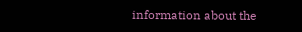information about the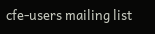cfe-users mailing list